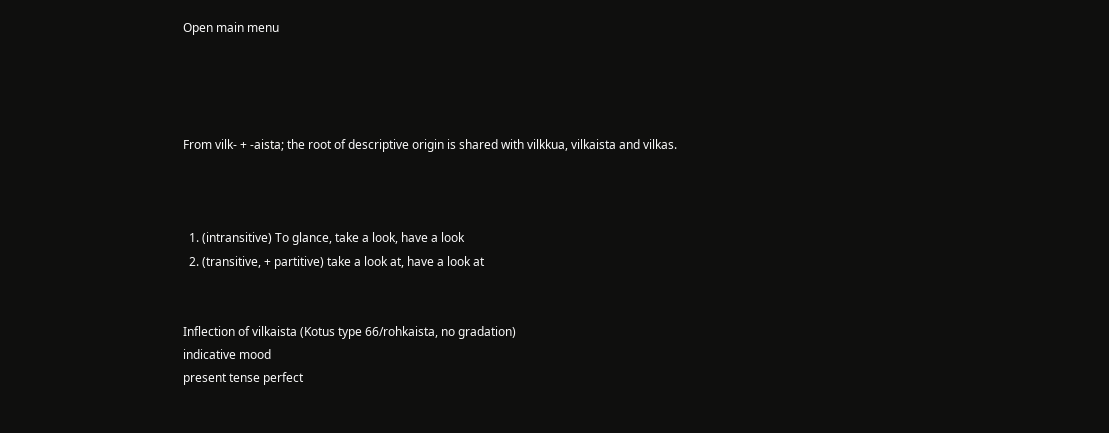Open main menu




From vilk- + -aista; the root of descriptive origin is shared with vilkkua, vilkaista and vilkas.



  1. (intransitive) To glance, take a look, have a look
  2. (transitive, + partitive) take a look at, have a look at


Inflection of vilkaista (Kotus type 66/rohkaista, no gradation)
indicative mood
present tense perfect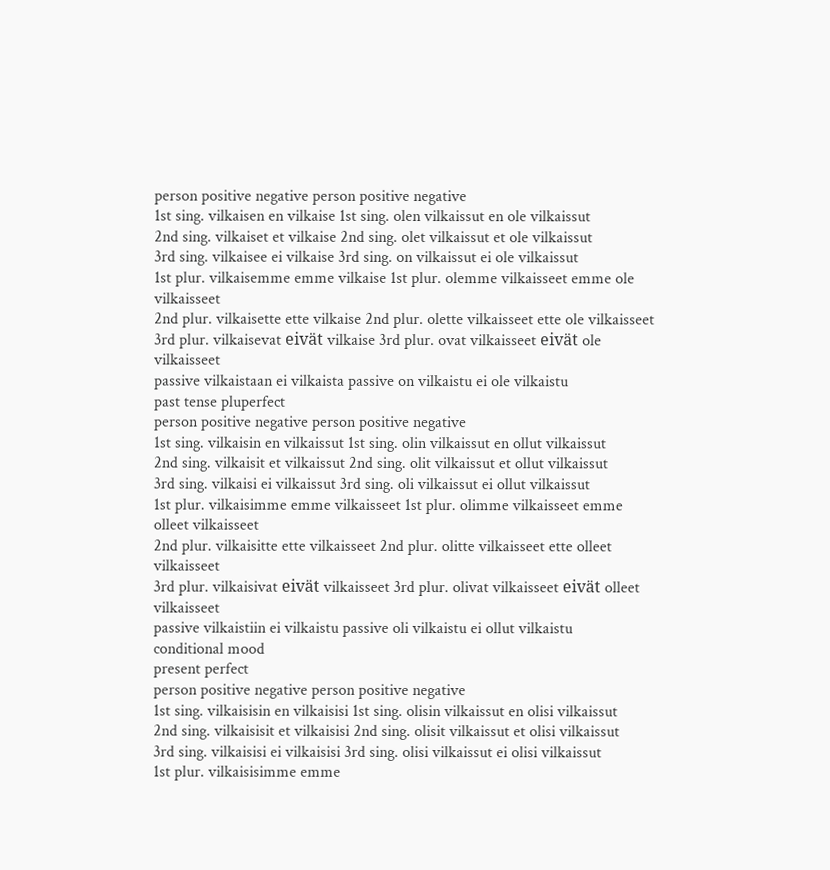person positive negative person positive negative
1st sing. vilkaisen en vilkaise 1st sing. olen vilkaissut en ole vilkaissut
2nd sing. vilkaiset et vilkaise 2nd sing. olet vilkaissut et ole vilkaissut
3rd sing. vilkaisee ei vilkaise 3rd sing. on vilkaissut ei ole vilkaissut
1st plur. vilkaisemme emme vilkaise 1st plur. olemme vilkaisseet emme ole vilkaisseet
2nd plur. vilkaisette ette vilkaise 2nd plur. olette vilkaisseet ette ole vilkaisseet
3rd plur. vilkaisevat eivät vilkaise 3rd plur. ovat vilkaisseet eivät ole vilkaisseet
passive vilkaistaan ei vilkaista passive on vilkaistu ei ole vilkaistu
past tense pluperfect
person positive negative person positive negative
1st sing. vilkaisin en vilkaissut 1st sing. olin vilkaissut en ollut vilkaissut
2nd sing. vilkaisit et vilkaissut 2nd sing. olit vilkaissut et ollut vilkaissut
3rd sing. vilkaisi ei vilkaissut 3rd sing. oli vilkaissut ei ollut vilkaissut
1st plur. vilkaisimme emme vilkaisseet 1st plur. olimme vilkaisseet emme olleet vilkaisseet
2nd plur. vilkaisitte ette vilkaisseet 2nd plur. olitte vilkaisseet ette olleet vilkaisseet
3rd plur. vilkaisivat eivät vilkaisseet 3rd plur. olivat vilkaisseet eivät olleet vilkaisseet
passive vilkaistiin ei vilkaistu passive oli vilkaistu ei ollut vilkaistu
conditional mood
present perfect
person positive negative person positive negative
1st sing. vilkaisisin en vilkaisisi 1st sing. olisin vilkaissut en olisi vilkaissut
2nd sing. vilkaisisit et vilkaisisi 2nd sing. olisit vilkaissut et olisi vilkaissut
3rd sing. vilkaisisi ei vilkaisisi 3rd sing. olisi vilkaissut ei olisi vilkaissut
1st plur. vilkaisisimme emme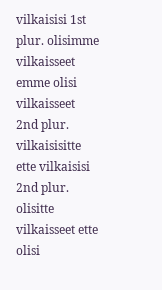vilkaisisi 1st plur. olisimme vilkaisseet emme olisi vilkaisseet
2nd plur. vilkaisisitte ette vilkaisisi 2nd plur. olisitte vilkaisseet ette olisi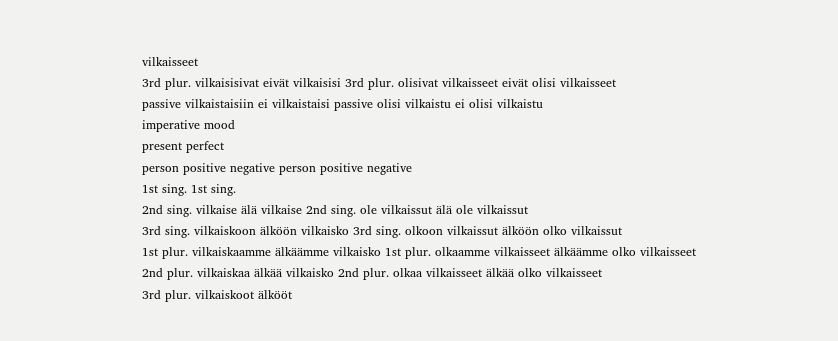vilkaisseet
3rd plur. vilkaisisivat eivät vilkaisisi 3rd plur. olisivat vilkaisseet eivät olisi vilkaisseet
passive vilkaistaisiin ei vilkaistaisi passive olisi vilkaistu ei olisi vilkaistu
imperative mood
present perfect
person positive negative person positive negative
1st sing. 1st sing.
2nd sing. vilkaise älä vilkaise 2nd sing. ole vilkaissut älä ole vilkaissut
3rd sing. vilkaiskoon älköön vilkaisko 3rd sing. olkoon vilkaissut älköön olko vilkaissut
1st plur. vilkaiskaamme älkäämme vilkaisko 1st plur. olkaamme vilkaisseet älkäämme olko vilkaisseet
2nd plur. vilkaiskaa älkää vilkaisko 2nd plur. olkaa vilkaisseet älkää olko vilkaisseet
3rd plur. vilkaiskoot älkööt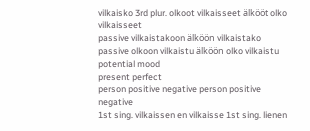vilkaisko 3rd plur. olkoot vilkaisseet älkööt olko vilkaisseet
passive vilkaistakoon älköön vilkaistako passive olkoon vilkaistu älköön olko vilkaistu
potential mood
present perfect
person positive negative person positive negative
1st sing. vilkaissen en vilkaisse 1st sing. lienen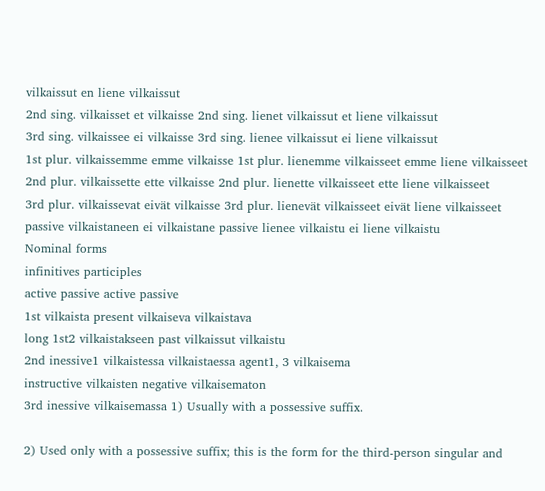vilkaissut en liene vilkaissut
2nd sing. vilkaisset et vilkaisse 2nd sing. lienet vilkaissut et liene vilkaissut
3rd sing. vilkaissee ei vilkaisse 3rd sing. lienee vilkaissut ei liene vilkaissut
1st plur. vilkaissemme emme vilkaisse 1st plur. lienemme vilkaisseet emme liene vilkaisseet
2nd plur. vilkaissette ette vilkaisse 2nd plur. lienette vilkaisseet ette liene vilkaisseet
3rd plur. vilkaissevat eivät vilkaisse 3rd plur. lienevät vilkaisseet eivät liene vilkaisseet
passive vilkaistaneen ei vilkaistane passive lienee vilkaistu ei liene vilkaistu
Nominal forms
infinitives participles
active passive active passive
1st vilkaista present vilkaiseva vilkaistava
long 1st2 vilkaistakseen past vilkaissut vilkaistu
2nd inessive1 vilkaistessa vilkaistaessa agent1, 3 vilkaisema
instructive vilkaisten negative vilkaisematon
3rd inessive vilkaisemassa 1) Usually with a possessive suffix.

2) Used only with a possessive suffix; this is the form for the third-person singular and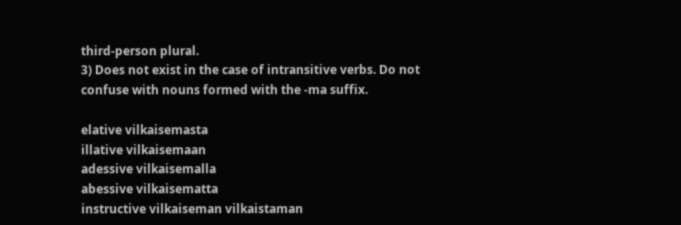third-person plural.
3) Does not exist in the case of intransitive verbs. Do not confuse with nouns formed with the -ma suffix.

elative vilkaisemasta
illative vilkaisemaan
adessive vilkaisemalla
abessive vilkaisematta
instructive vilkaiseman vilkaistaman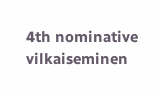4th nominative vilkaiseminen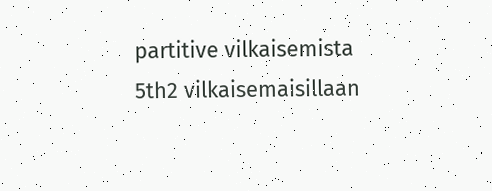partitive vilkaisemista
5th2 vilkaisemaisillaan